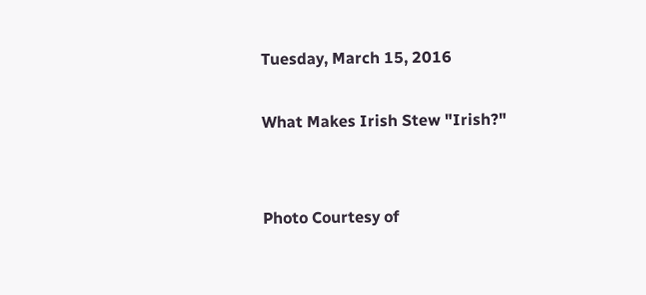Tuesday, March 15, 2016

What Makes Irish Stew "Irish?"


Photo Courtesy of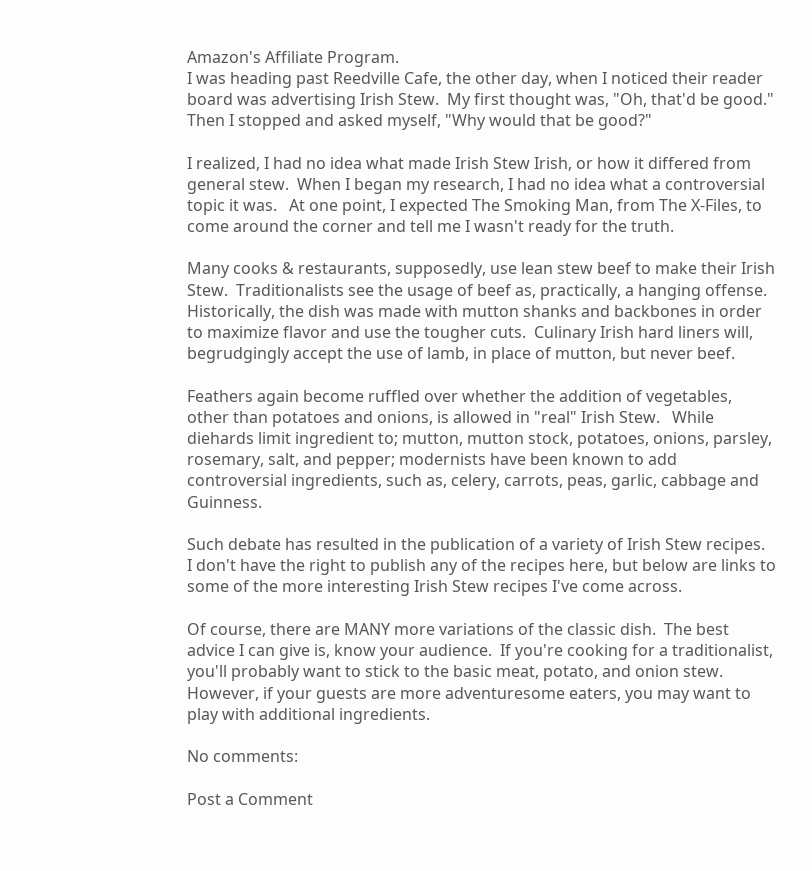Amazon's Affiliate Program.
I was heading past Reedville Cafe, the other day, when I noticed their reader board was advertising Irish Stew.  My first thought was, "Oh, that'd be good."  Then I stopped and asked myself, "Why would that be good?"

I realized, I had no idea what made Irish Stew Irish, or how it differed from general stew.  When I began my research, I had no idea what a controversial topic it was.   At one point, I expected The Smoking Man, from The X-Files, to come around the corner and tell me I wasn't ready for the truth.

Many cooks & restaurants, supposedly, use lean stew beef to make their Irish Stew.  Traditionalists see the usage of beef as, practically, a hanging offense.  Historically, the dish was made with mutton shanks and backbones in order to maximize flavor and use the tougher cuts.  Culinary Irish hard liners will, begrudgingly accept the use of lamb, in place of mutton, but never beef.

Feathers again become ruffled over whether the addition of vegetables, other than potatoes and onions, is allowed in "real" Irish Stew.   While diehards limit ingredient to; mutton, mutton stock, potatoes, onions, parsley, rosemary, salt, and pepper; modernists have been known to add controversial ingredients, such as, celery, carrots, peas, garlic, cabbage and Guinness.

Such debate has resulted in the publication of a variety of Irish Stew recipes.  I don't have the right to publish any of the recipes here, but below are links to some of the more interesting Irish Stew recipes I've come across.

Of course, there are MANY more variations of the classic dish.  The best advice I can give is, know your audience.  If you're cooking for a traditionalist, you'll probably want to stick to the basic meat, potato, and onion stew.  However, if your guests are more adventuresome eaters, you may want to play with additional ingredients.

No comments:

Post a Comment